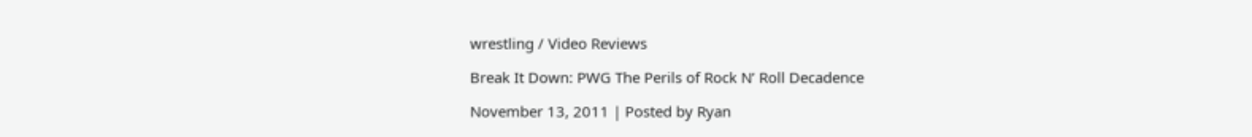wrestling / Video Reviews

Break It Down: PWG The Perils of Rock N’ Roll Decadence

November 13, 2011 | Posted by Ryan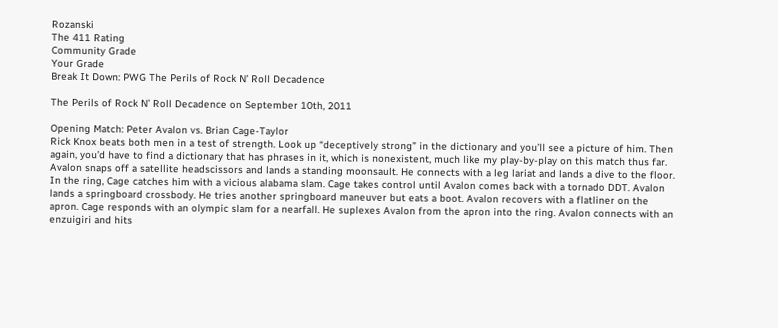Rozanski
The 411 Rating
Community Grade
Your Grade
Break It Down: PWG The Perils of Rock N’ Roll Decadence

The Perils of Rock N’ Roll Decadence on September 10th, 2011

Opening Match: Peter Avalon vs. Brian Cage-Taylor
Rick Knox beats both men in a test of strength. Look up “deceptively strong” in the dictionary and you’ll see a picture of him. Then again, you’d have to find a dictionary that has phrases in it, which is nonexistent, much like my play-by-play on this match thus far. Avalon snaps off a satellite headscissors and lands a standing moonsault. He connects with a leg lariat and lands a dive to the floor. In the ring, Cage catches him with a vicious alabama slam. Cage takes control until Avalon comes back with a tornado DDT. Avalon lands a springboard crossbody. He tries another springboard maneuver but eats a boot. Avalon recovers with a flatliner on the apron. Cage responds with an olympic slam for a nearfall. He suplexes Avalon from the apron into the ring. Avalon connects with an enzuigiri and hits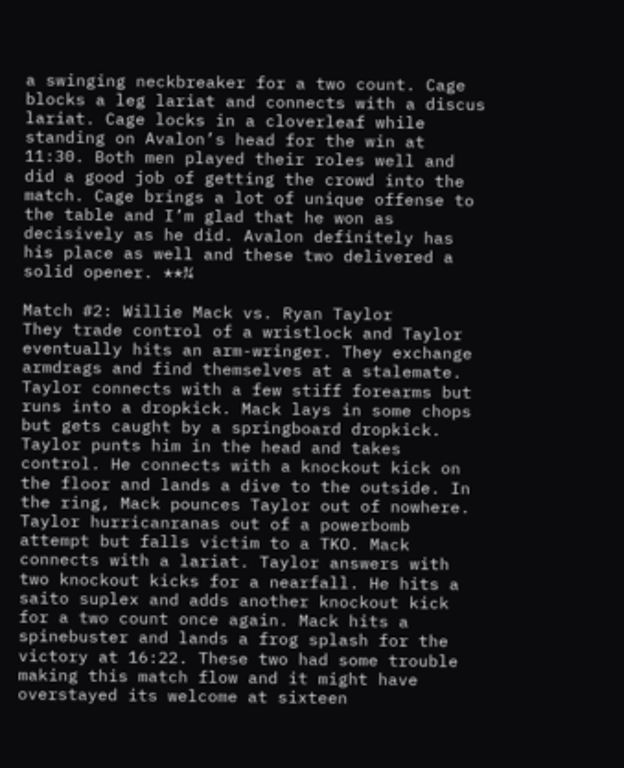a swinging neckbreaker for a two count. Cage blocks a leg lariat and connects with a discus lariat. Cage locks in a cloverleaf while standing on Avalon’s head for the win at 11:30. Both men played their roles well and did a good job of getting the crowd into the match. Cage brings a lot of unique offense to the table and I’m glad that he won as decisively as he did. Avalon definitely has his place as well and these two delivered a solid opener. **¾

Match #2: Willie Mack vs. Ryan Taylor
They trade control of a wristlock and Taylor eventually hits an arm-wringer. They exchange armdrags and find themselves at a stalemate. Taylor connects with a few stiff forearms but runs into a dropkick. Mack lays in some chops but gets caught by a springboard dropkick. Taylor punts him in the head and takes control. He connects with a knockout kick on the floor and lands a dive to the outside. In the ring, Mack pounces Taylor out of nowhere. Taylor hurricanranas out of a powerbomb attempt but falls victim to a TKO. Mack connects with a lariat. Taylor answers with two knockout kicks for a nearfall. He hits a saito suplex and adds another knockout kick for a two count once again. Mack hits a spinebuster and lands a frog splash for the victory at 16:22. These two had some trouble making this match flow and it might have overstayed its welcome at sixteen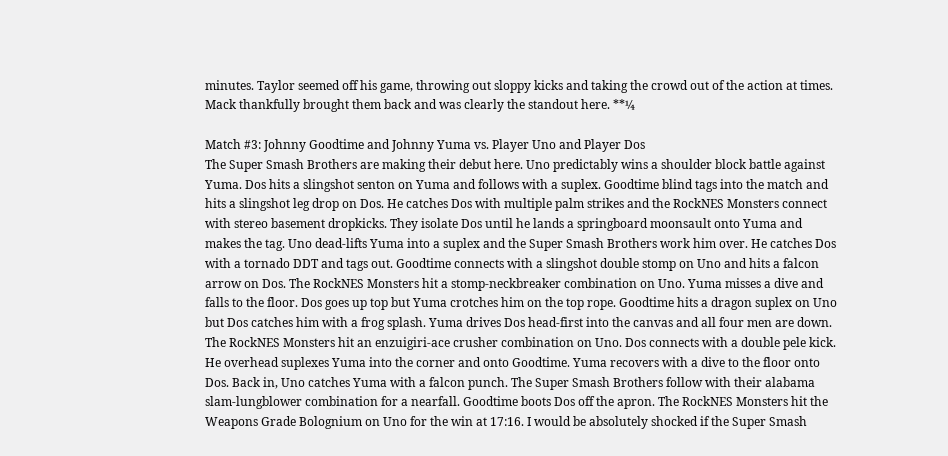minutes. Taylor seemed off his game, throwing out sloppy kicks and taking the crowd out of the action at times. Mack thankfully brought them back and was clearly the standout here. **¼

Match #3: Johnny Goodtime and Johnny Yuma vs. Player Uno and Player Dos
The Super Smash Brothers are making their debut here. Uno predictably wins a shoulder block battle against Yuma. Dos hits a slingshot senton on Yuma and follows with a suplex. Goodtime blind tags into the match and hits a slingshot leg drop on Dos. He catches Dos with multiple palm strikes and the RockNES Monsters connect with stereo basement dropkicks. They isolate Dos until he lands a springboard moonsault onto Yuma and makes the tag. Uno dead-lifts Yuma into a suplex and the Super Smash Brothers work him over. He catches Dos with a tornado DDT and tags out. Goodtime connects with a slingshot double stomp on Uno and hits a falcon arrow on Dos. The RockNES Monsters hit a stomp-neckbreaker combination on Uno. Yuma misses a dive and falls to the floor. Dos goes up top but Yuma crotches him on the top rope. Goodtime hits a dragon suplex on Uno but Dos catches him with a frog splash. Yuma drives Dos head-first into the canvas and all four men are down. The RockNES Monsters hit an enzuigiri-ace crusher combination on Uno. Dos connects with a double pele kick. He overhead suplexes Yuma into the corner and onto Goodtime. Yuma recovers with a dive to the floor onto Dos. Back in, Uno catches Yuma with a falcon punch. The Super Smash Brothers follow with their alabama slam-lungblower combination for a nearfall. Goodtime boots Dos off the apron. The RockNES Monsters hit the Weapons Grade Bolognium on Uno for the win at 17:16. I would be absolutely shocked if the Super Smash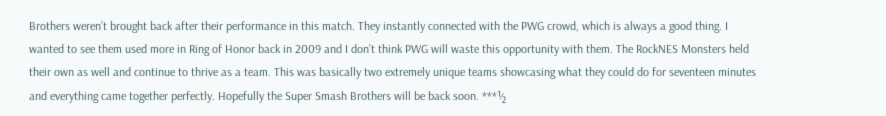Brothers weren’t brought back after their performance in this match. They instantly connected with the PWG crowd, which is always a good thing. I wanted to see them used more in Ring of Honor back in 2009 and I don’t think PWG will waste this opportunity with them. The RockNES Monsters held their own as well and continue to thrive as a team. This was basically two extremely unique teams showcasing what they could do for seventeen minutes and everything came together perfectly. Hopefully the Super Smash Brothers will be back soon. ***½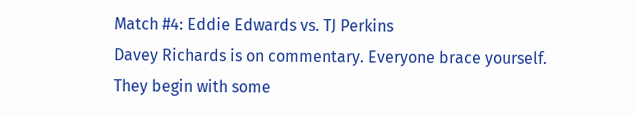Match #4: Eddie Edwards vs. TJ Perkins
Davey Richards is on commentary. Everyone brace yourself. They begin with some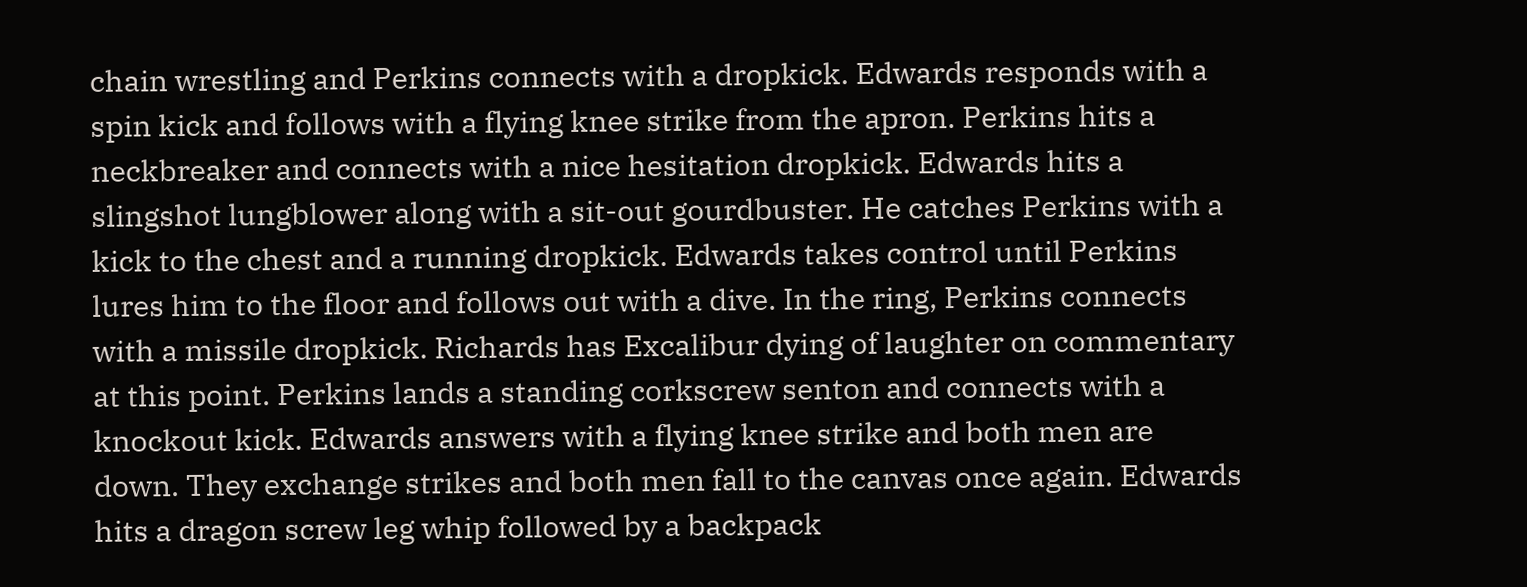chain wrestling and Perkins connects with a dropkick. Edwards responds with a spin kick and follows with a flying knee strike from the apron. Perkins hits a neckbreaker and connects with a nice hesitation dropkick. Edwards hits a slingshot lungblower along with a sit-out gourdbuster. He catches Perkins with a kick to the chest and a running dropkick. Edwards takes control until Perkins lures him to the floor and follows out with a dive. In the ring, Perkins connects with a missile dropkick. Richards has Excalibur dying of laughter on commentary at this point. Perkins lands a standing corkscrew senton and connects with a knockout kick. Edwards answers with a flying knee strike and both men are down. They exchange strikes and both men fall to the canvas once again. Edwards hits a dragon screw leg whip followed by a backpack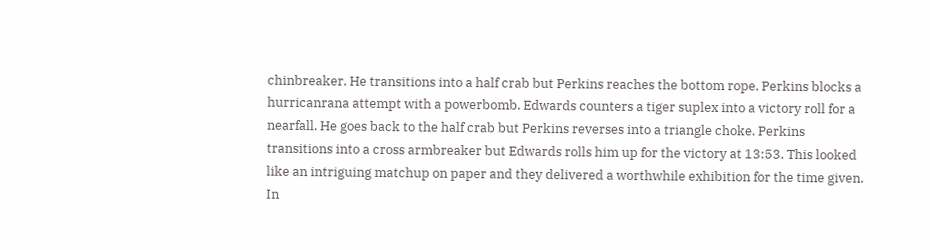chinbreaker. He transitions into a half crab but Perkins reaches the bottom rope. Perkins blocks a hurricanrana attempt with a powerbomb. Edwards counters a tiger suplex into a victory roll for a nearfall. He goes back to the half crab but Perkins reverses into a triangle choke. Perkins transitions into a cross armbreaker but Edwards rolls him up for the victory at 13:53. This looked like an intriguing matchup on paper and they delivered a worthwhile exhibition for the time given. In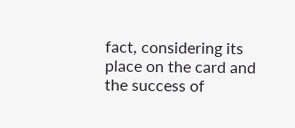fact, considering its place on the card and the success of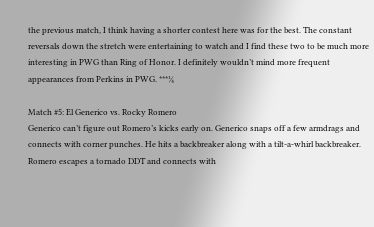the previous match, I think having a shorter contest here was for the best. The constant reversals down the stretch were entertaining to watch and I find these two to be much more interesting in PWG than Ring of Honor. I definitely wouldn’t mind more frequent appearances from Perkins in PWG. ***¼

Match #5: El Generico vs. Rocky Romero
Generico can’t figure out Romero’s kicks early on. Generico snaps off a few armdrags and connects with corner punches. He hits a backbreaker along with a tilt-a-whirl backbreaker. Romero escapes a tornado DDT and connects with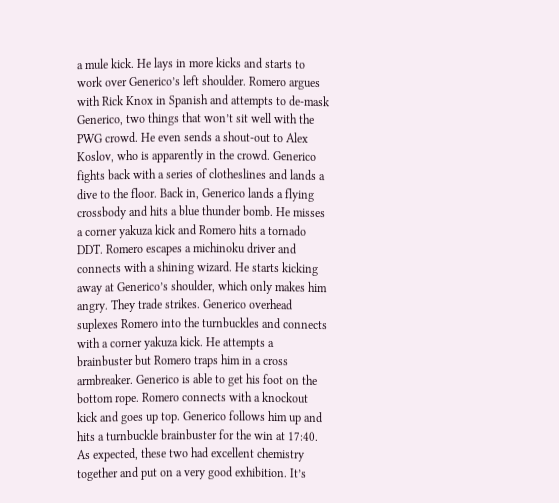a mule kick. He lays in more kicks and starts to work over Generico’s left shoulder. Romero argues with Rick Knox in Spanish and attempts to de-mask Generico, two things that won’t sit well with the PWG crowd. He even sends a shout-out to Alex Koslov, who is apparently in the crowd. Generico fights back with a series of clotheslines and lands a dive to the floor. Back in, Generico lands a flying crossbody and hits a blue thunder bomb. He misses a corner yakuza kick and Romero hits a tornado DDT. Romero escapes a michinoku driver and connects with a shining wizard. He starts kicking away at Generico’s shoulder, which only makes him angry. They trade strikes. Generico overhead suplexes Romero into the turnbuckles and connects with a corner yakuza kick. He attempts a brainbuster but Romero traps him in a cross armbreaker. Generico is able to get his foot on the bottom rope. Romero connects with a knockout kick and goes up top. Generico follows him up and hits a turnbuckle brainbuster for the win at 17:40. As expected, these two had excellent chemistry together and put on a very good exhibition. It’s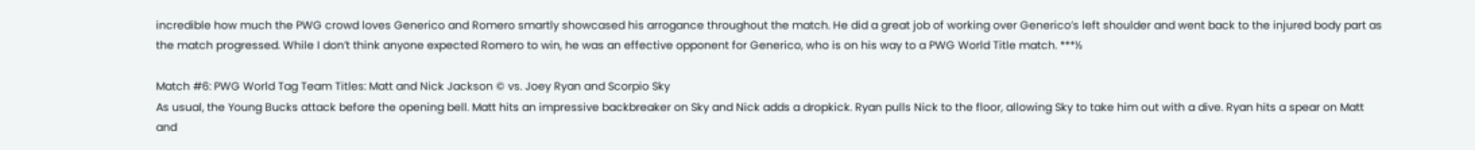incredible how much the PWG crowd loves Generico and Romero smartly showcased his arrogance throughout the match. He did a great job of working over Generico’s left shoulder and went back to the injured body part as the match progressed. While I don’t think anyone expected Romero to win, he was an effective opponent for Generico, who is on his way to a PWG World Title match. ***½

Match #6: PWG World Tag Team Titles: Matt and Nick Jackson © vs. Joey Ryan and Scorpio Sky
As usual, the Young Bucks attack before the opening bell. Matt hits an impressive backbreaker on Sky and Nick adds a dropkick. Ryan pulls Nick to the floor, allowing Sky to take him out with a dive. Ryan hits a spear on Matt and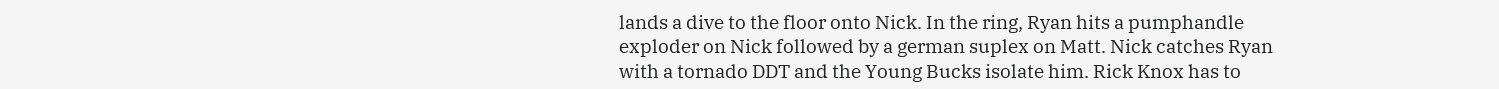lands a dive to the floor onto Nick. In the ring, Ryan hits a pumphandle exploder on Nick followed by a german suplex on Matt. Nick catches Ryan with a tornado DDT and the Young Bucks isolate him. Rick Knox has to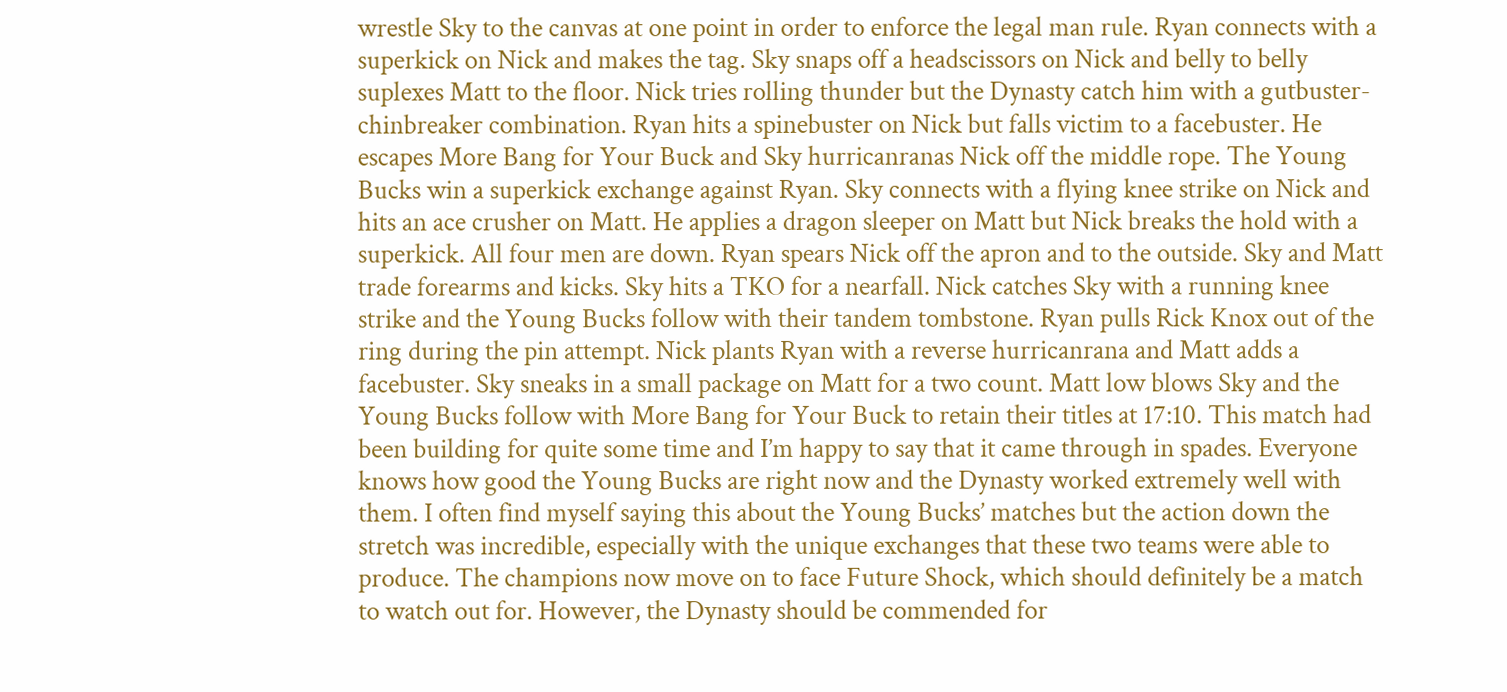wrestle Sky to the canvas at one point in order to enforce the legal man rule. Ryan connects with a superkick on Nick and makes the tag. Sky snaps off a headscissors on Nick and belly to belly suplexes Matt to the floor. Nick tries rolling thunder but the Dynasty catch him with a gutbuster-chinbreaker combination. Ryan hits a spinebuster on Nick but falls victim to a facebuster. He escapes More Bang for Your Buck and Sky hurricanranas Nick off the middle rope. The Young Bucks win a superkick exchange against Ryan. Sky connects with a flying knee strike on Nick and hits an ace crusher on Matt. He applies a dragon sleeper on Matt but Nick breaks the hold with a superkick. All four men are down. Ryan spears Nick off the apron and to the outside. Sky and Matt trade forearms and kicks. Sky hits a TKO for a nearfall. Nick catches Sky with a running knee strike and the Young Bucks follow with their tandem tombstone. Ryan pulls Rick Knox out of the ring during the pin attempt. Nick plants Ryan with a reverse hurricanrana and Matt adds a facebuster. Sky sneaks in a small package on Matt for a two count. Matt low blows Sky and the Young Bucks follow with More Bang for Your Buck to retain their titles at 17:10. This match had been building for quite some time and I’m happy to say that it came through in spades. Everyone knows how good the Young Bucks are right now and the Dynasty worked extremely well with them. I often find myself saying this about the Young Bucks’ matches but the action down the stretch was incredible, especially with the unique exchanges that these two teams were able to produce. The champions now move on to face Future Shock, which should definitely be a match to watch out for. However, the Dynasty should be commended for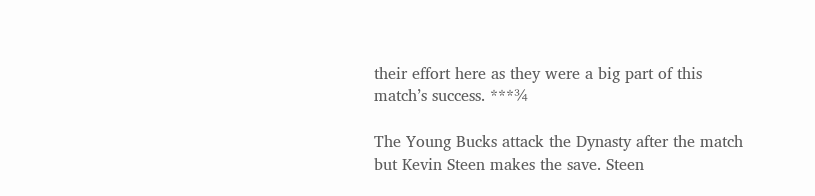their effort here as they were a big part of this match’s success. ***¾

The Young Bucks attack the Dynasty after the match but Kevin Steen makes the save. Steen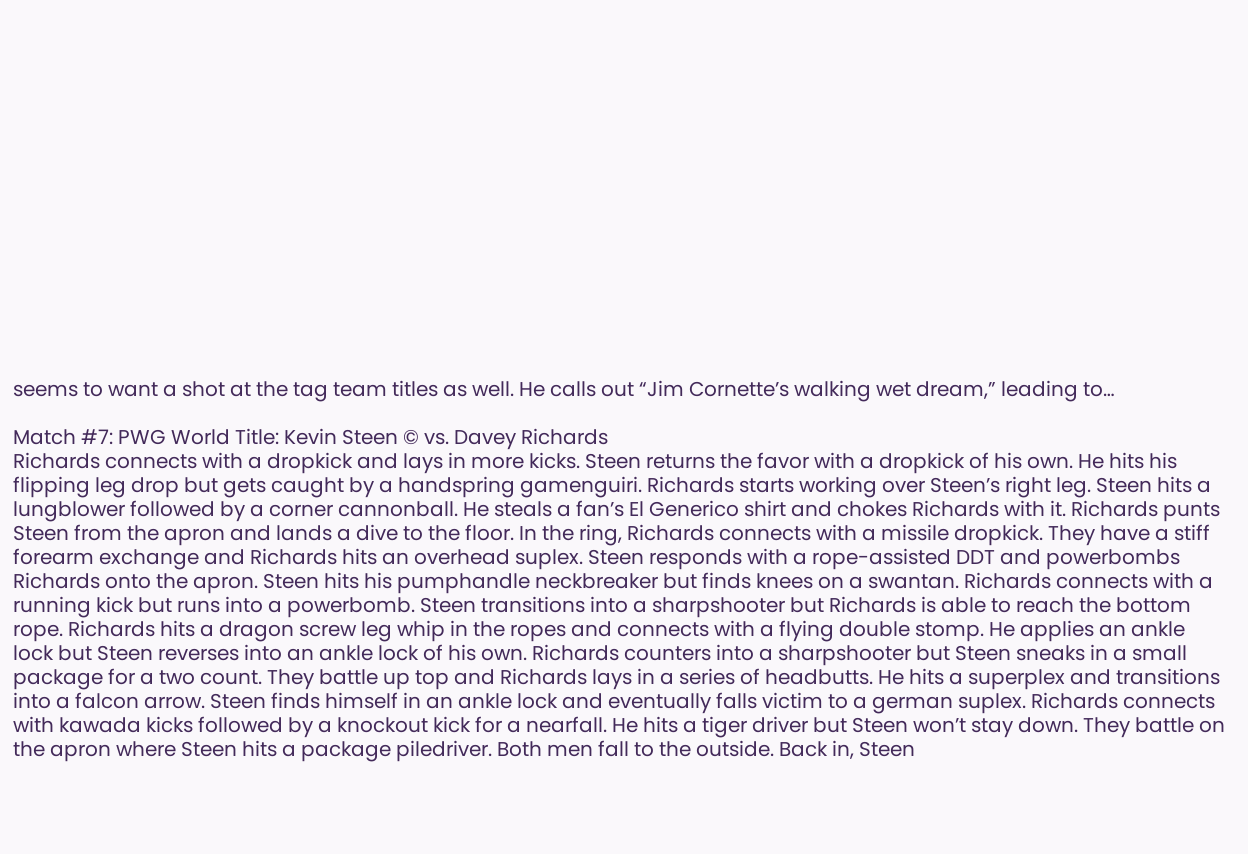seems to want a shot at the tag team titles as well. He calls out “Jim Cornette’s walking wet dream,” leading to…

Match #7: PWG World Title: Kevin Steen © vs. Davey Richards
Richards connects with a dropkick and lays in more kicks. Steen returns the favor with a dropkick of his own. He hits his flipping leg drop but gets caught by a handspring gamenguiri. Richards starts working over Steen’s right leg. Steen hits a lungblower followed by a corner cannonball. He steals a fan’s El Generico shirt and chokes Richards with it. Richards punts Steen from the apron and lands a dive to the floor. In the ring, Richards connects with a missile dropkick. They have a stiff forearm exchange and Richards hits an overhead suplex. Steen responds with a rope-assisted DDT and powerbombs Richards onto the apron. Steen hits his pumphandle neckbreaker but finds knees on a swantan. Richards connects with a running kick but runs into a powerbomb. Steen transitions into a sharpshooter but Richards is able to reach the bottom rope. Richards hits a dragon screw leg whip in the ropes and connects with a flying double stomp. He applies an ankle lock but Steen reverses into an ankle lock of his own. Richards counters into a sharpshooter but Steen sneaks in a small package for a two count. They battle up top and Richards lays in a series of headbutts. He hits a superplex and transitions into a falcon arrow. Steen finds himself in an ankle lock and eventually falls victim to a german suplex. Richards connects with kawada kicks followed by a knockout kick for a nearfall. He hits a tiger driver but Steen won’t stay down. They battle on the apron where Steen hits a package piledriver. Both men fall to the outside. Back in, Steen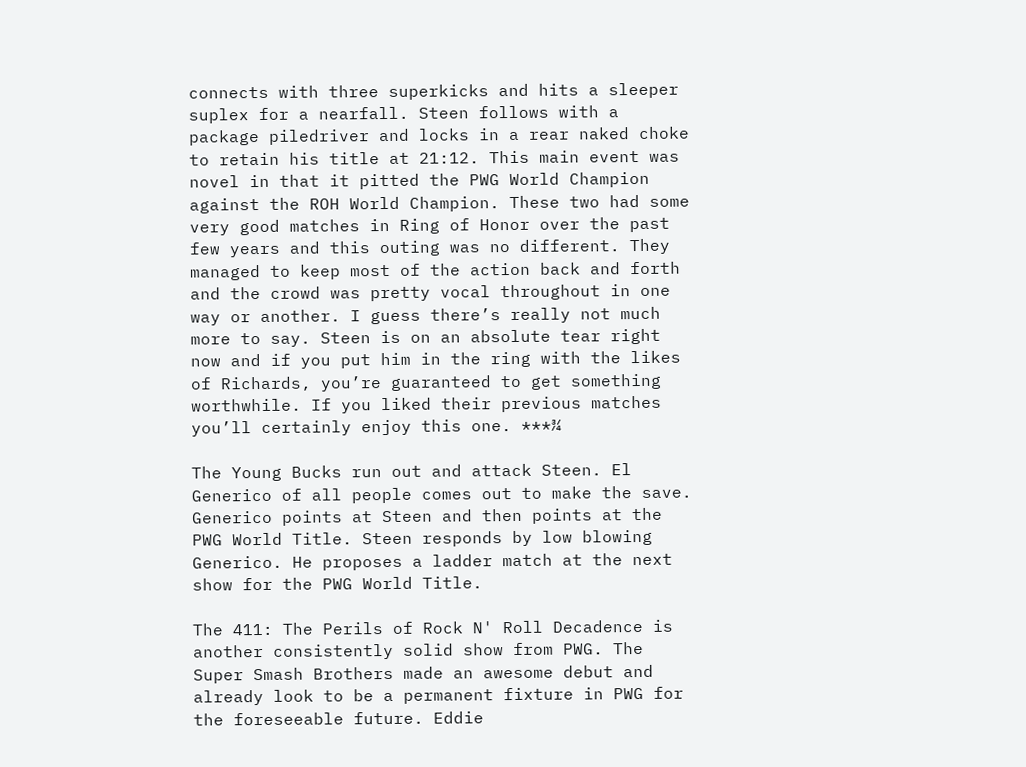connects with three superkicks and hits a sleeper suplex for a nearfall. Steen follows with a package piledriver and locks in a rear naked choke to retain his title at 21:12. This main event was novel in that it pitted the PWG World Champion against the ROH World Champion. These two had some very good matches in Ring of Honor over the past few years and this outing was no different. They managed to keep most of the action back and forth and the crowd was pretty vocal throughout in one way or another. I guess there’s really not much more to say. Steen is on an absolute tear right now and if you put him in the ring with the likes of Richards, you’re guaranteed to get something worthwhile. If you liked their previous matches you’ll certainly enjoy this one. ***¾

The Young Bucks run out and attack Steen. El Generico of all people comes out to make the save. Generico points at Steen and then points at the PWG World Title. Steen responds by low blowing Generico. He proposes a ladder match at the next show for the PWG World Title.

The 411: The Perils of Rock N' Roll Decadence is another consistently solid show from PWG. The Super Smash Brothers made an awesome debut and already look to be a permanent fixture in PWG for the foreseeable future. Eddie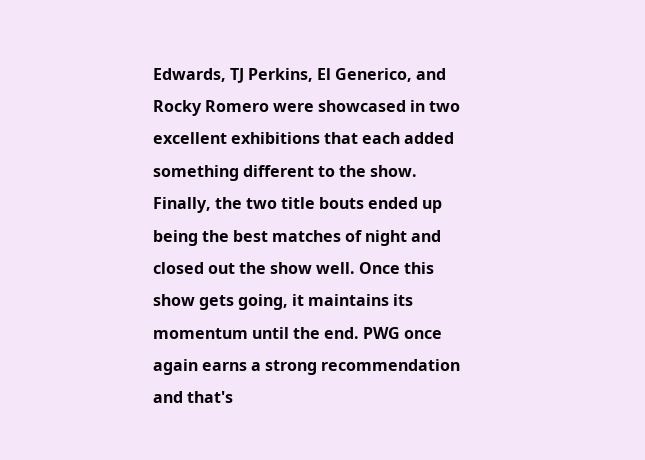Edwards, TJ Perkins, El Generico, and Rocky Romero were showcased in two excellent exhibitions that each added something different to the show. Finally, the two title bouts ended up being the best matches of night and closed out the show well. Once this show gets going, it maintains its momentum until the end. PWG once again earns a strong recommendation and that's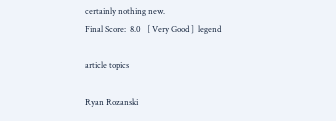certainly nothing new.
Final Score:  8.0   [ Very Good ]  legend

article topics

Ryan Rozanski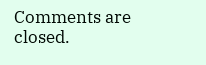Comments are closed.